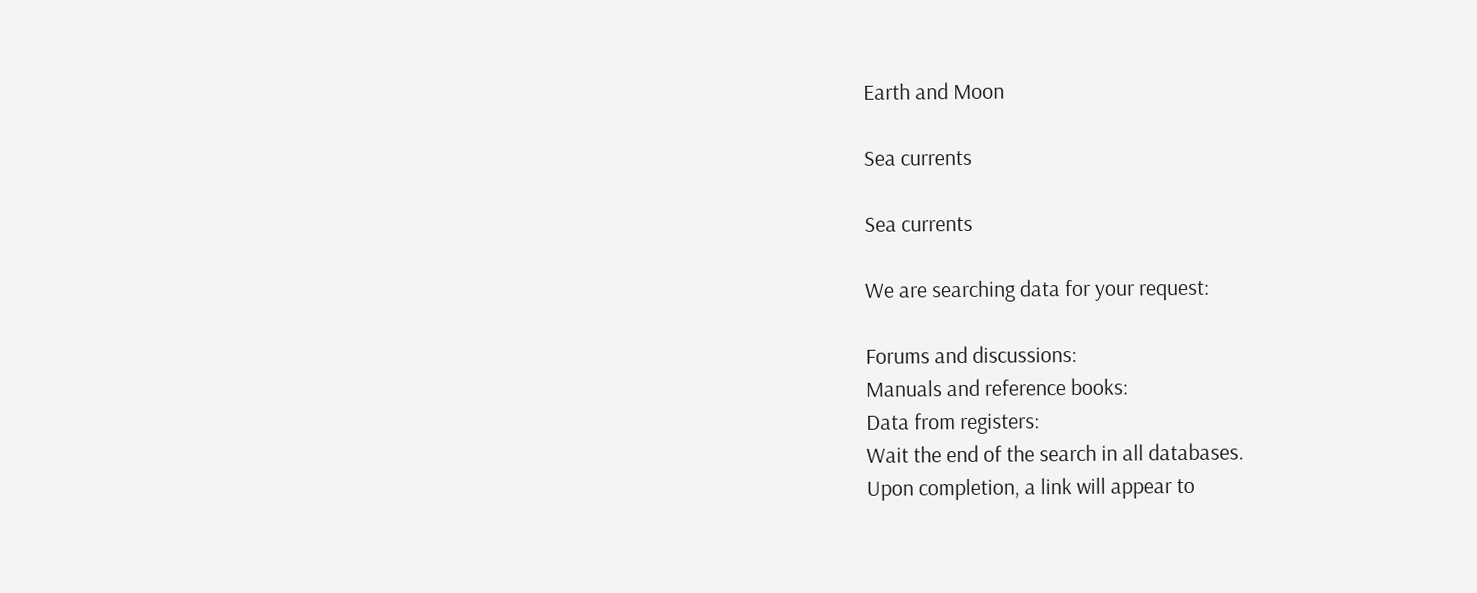Earth and Moon

Sea currents

Sea currents

We are searching data for your request:

Forums and discussions:
Manuals and reference books:
Data from registers:
Wait the end of the search in all databases.
Upon completion, a link will appear to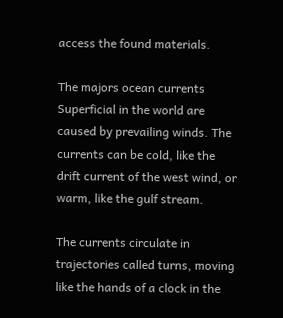access the found materials.

The majors ocean currents Superficial in the world are caused by prevailing winds. The currents can be cold, like the drift current of the west wind, or warm, like the gulf stream.

The currents circulate in trajectories called turns, moving like the hands of a clock in the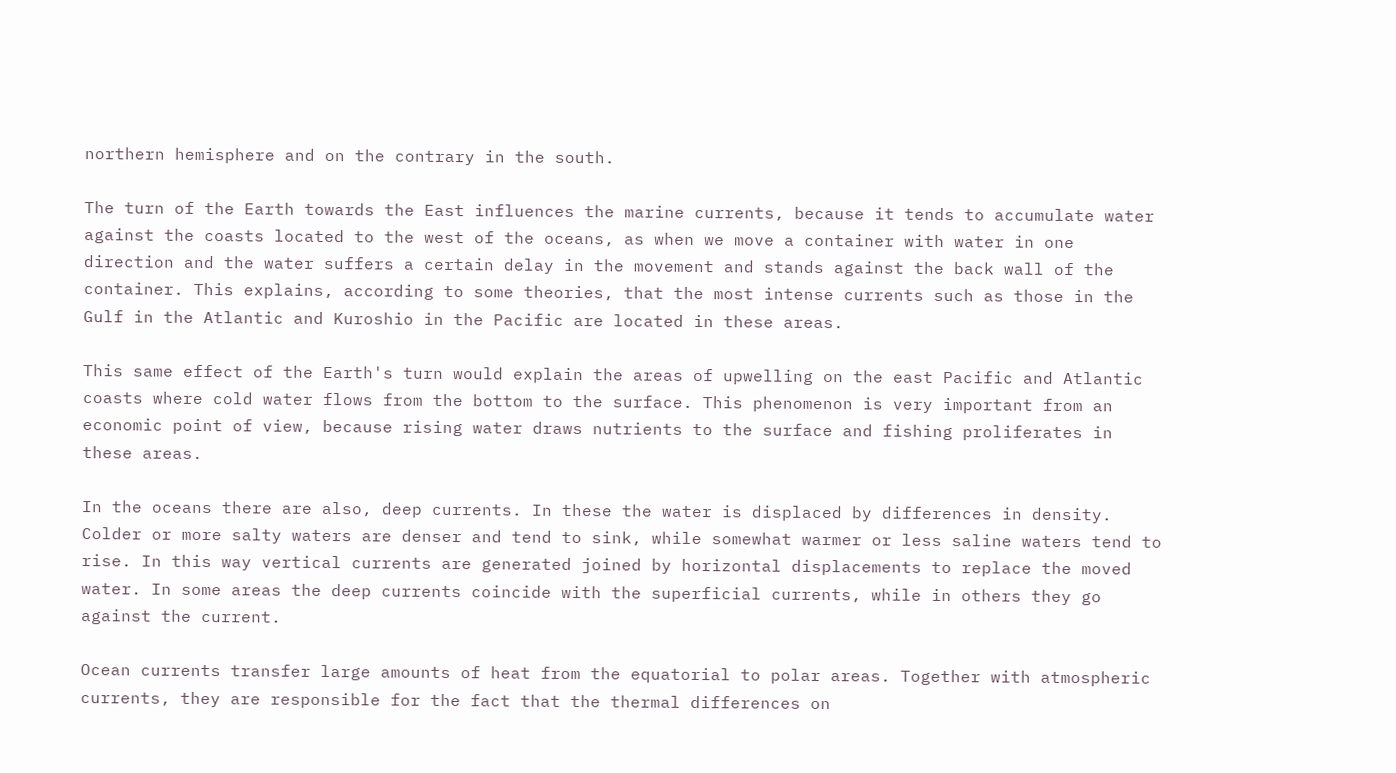northern hemisphere and on the contrary in the south.

The turn of the Earth towards the East influences the marine currents, because it tends to accumulate water against the coasts located to the west of the oceans, as when we move a container with water in one direction and the water suffers a certain delay in the movement and stands against the back wall of the container. This explains, according to some theories, that the most intense currents such as those in the Gulf in the Atlantic and Kuroshio in the Pacific are located in these areas.

This same effect of the Earth's turn would explain the areas of upwelling on the east Pacific and Atlantic coasts where cold water flows from the bottom to the surface. This phenomenon is very important from an economic point of view, because rising water draws nutrients to the surface and fishing proliferates in these areas.

In the oceans there are also, deep currents. In these the water is displaced by differences in density. Colder or more salty waters are denser and tend to sink, while somewhat warmer or less saline waters tend to rise. In this way vertical currents are generated joined by horizontal displacements to replace the moved water. In some areas the deep currents coincide with the superficial currents, while in others they go against the current.

Ocean currents transfer large amounts of heat from the equatorial to polar areas. Together with atmospheric currents, they are responsible for the fact that the thermal differences on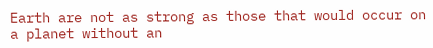Earth are not as strong as those that would occur on a planet without an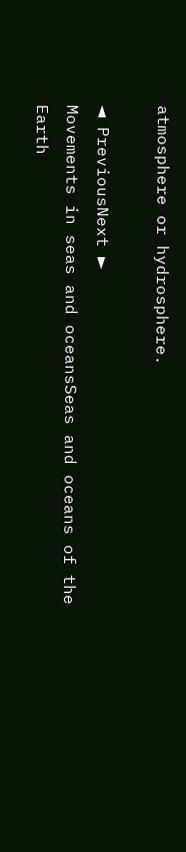atmosphere or hydrosphere.

◄ PreviousNext ►
Movements in seas and oceansSeas and oceans of the Earth